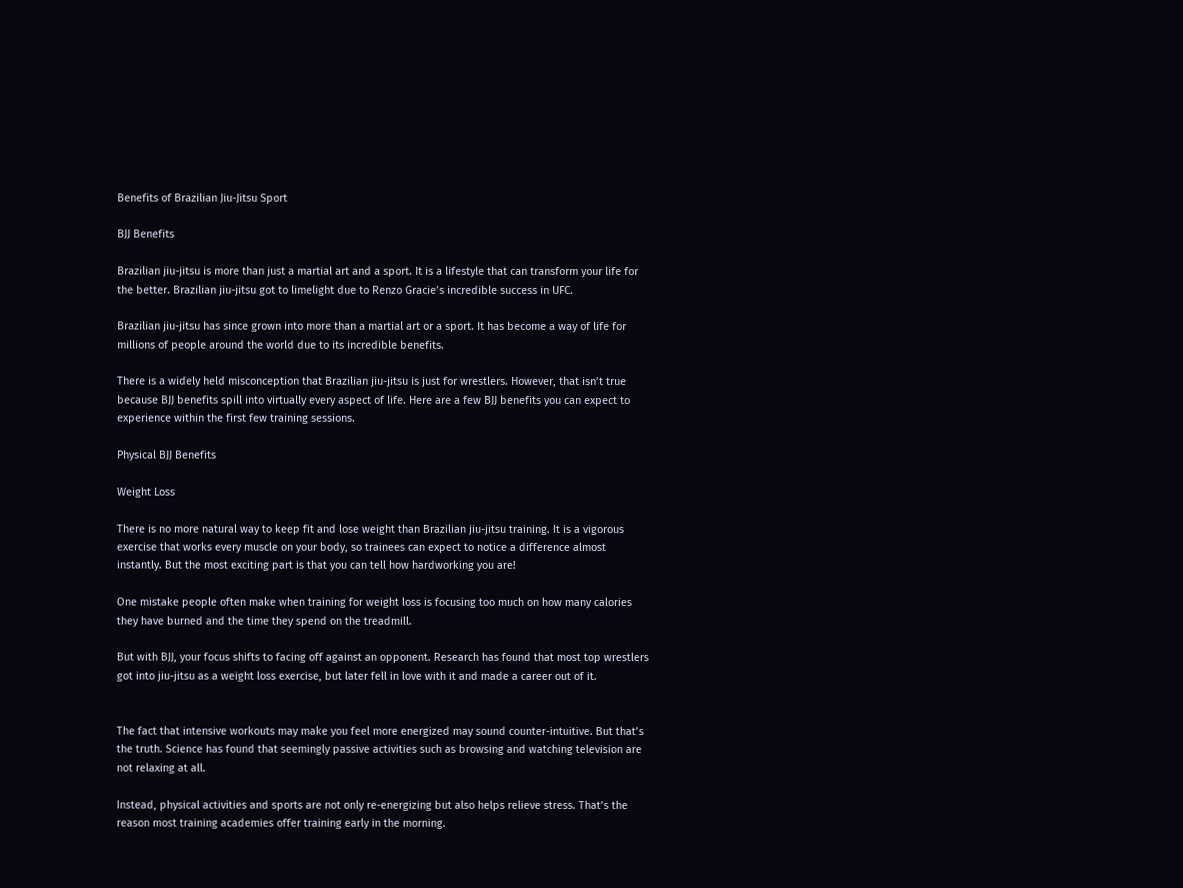Benefits of Brazilian Jiu-Jitsu Sport

BJJ Benefits

Brazilian jiu-jitsu is more than just a martial art and a sport. It is a lifestyle that can transform your life for the better. Brazilian jiu-jitsu got to limelight due to Renzo Gracie’s incredible success in UFC.

Brazilian jiu-jitsu has since grown into more than a martial art or a sport. It has become a way of life for millions of people around the world due to its incredible benefits.

There is a widely held misconception that Brazilian jiu-jitsu is just for wrestlers. However, that isn’t true because BJJ benefits spill into virtually every aspect of life. Here are a few BJJ benefits you can expect to experience within the first few training sessions.

Physical BJJ Benefits

Weight Loss

There is no more natural way to keep fit and lose weight than Brazilian jiu-jitsu training. It is a vigorous exercise that works every muscle on your body, so trainees can expect to notice a difference almost instantly. But the most exciting part is that you can tell how hardworking you are!

One mistake people often make when training for weight loss is focusing too much on how many calories they have burned and the time they spend on the treadmill.

But with BJJ, your focus shifts to facing off against an opponent. Research has found that most top wrestlers got into jiu-jitsu as a weight loss exercise, but later fell in love with it and made a career out of it.


The fact that intensive workouts may make you feel more energized may sound counter-intuitive. But that’s the truth. Science has found that seemingly passive activities such as browsing and watching television are not relaxing at all.

Instead, physical activities and sports are not only re-energizing but also helps relieve stress. That’s the reason most training academies offer training early in the morning.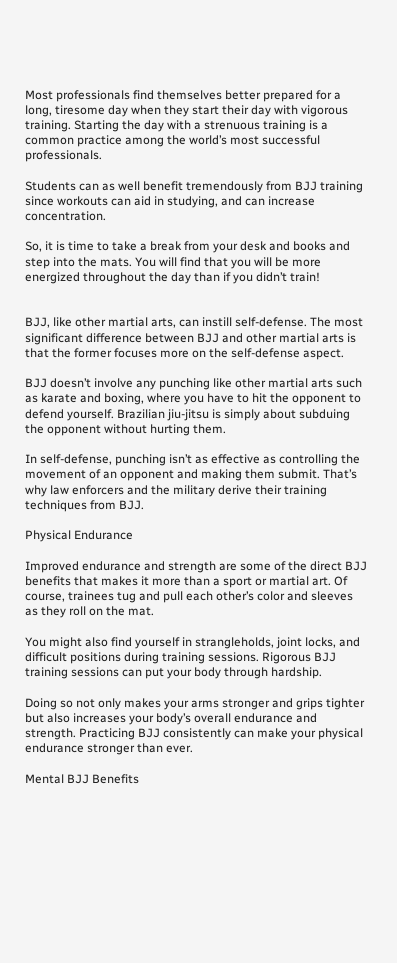Most professionals find themselves better prepared for a long, tiresome day when they start their day with vigorous training. Starting the day with a strenuous training is a common practice among the world’s most successful professionals.

Students can as well benefit tremendously from BJJ training since workouts can aid in studying, and can increase concentration.

So, it is time to take a break from your desk and books and step into the mats. You will find that you will be more energized throughout the day than if you didn’t train!


BJJ, like other martial arts, can instill self-defense. The most significant difference between BJJ and other martial arts is that the former focuses more on the self-defense aspect.

BJJ doesn’t involve any punching like other martial arts such as karate and boxing, where you have to hit the opponent to defend yourself. Brazilian jiu-jitsu is simply about subduing the opponent without hurting them.

In self-defense, punching isn’t as effective as controlling the movement of an opponent and making them submit. That’s why law enforcers and the military derive their training techniques from BJJ.

Physical Endurance

Improved endurance and strength are some of the direct BJJ benefits that makes it more than a sport or martial art. Of course, trainees tug and pull each other’s color and sleeves as they roll on the mat.

You might also find yourself in strangleholds, joint locks, and difficult positions during training sessions. Rigorous BJJ training sessions can put your body through hardship.

Doing so not only makes your arms stronger and grips tighter but also increases your body’s overall endurance and strength. Practicing BJJ consistently can make your physical endurance stronger than ever.

Mental BJJ Benefits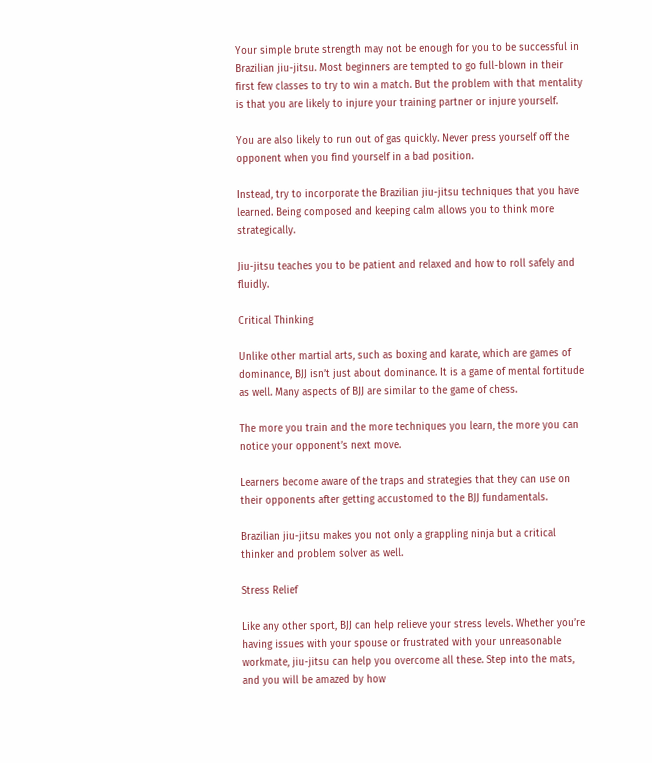Your simple brute strength may not be enough for you to be successful in Brazilian jiu-jitsu. Most beginners are tempted to go full-blown in their first few classes to try to win a match. But the problem with that mentality is that you are likely to injure your training partner or injure yourself.

You are also likely to run out of gas quickly. Never press yourself off the opponent when you find yourself in a bad position.

Instead, try to incorporate the Brazilian jiu-jitsu techniques that you have learned. Being composed and keeping calm allows you to think more strategically.

Jiu-jitsu teaches you to be patient and relaxed and how to roll safely and fluidly.

Critical Thinking

Unlike other martial arts, such as boxing and karate, which are games of dominance, BJJ isn’t just about dominance. It is a game of mental fortitude as well. Many aspects of BJJ are similar to the game of chess.

The more you train and the more techniques you learn, the more you can notice your opponent’s next move.

Learners become aware of the traps and strategies that they can use on their opponents after getting accustomed to the BJJ fundamentals.

Brazilian jiu-jitsu makes you not only a grappling ninja but a critical thinker and problem solver as well.

Stress Relief

Like any other sport, BJJ can help relieve your stress levels. Whether you’re having issues with your spouse or frustrated with your unreasonable workmate, jiu-jitsu can help you overcome all these. Step into the mats, and you will be amazed by how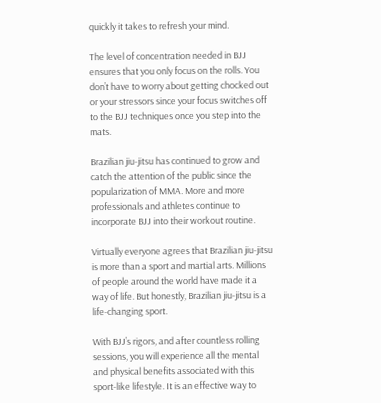quickly it takes to refresh your mind.

The level of concentration needed in BJJ ensures that you only focus on the rolls. You don’t have to worry about getting chocked out or your stressors since your focus switches off to the BJJ techniques once you step into the mats.

Brazilian jiu-jitsu has continued to grow and catch the attention of the public since the popularization of MMA. More and more professionals and athletes continue to incorporate BJJ into their workout routine.

Virtually everyone agrees that Brazilian jiu-jitsu is more than a sport and martial arts. Millions of people around the world have made it a way of life. But honestly, Brazilian jiu-jitsu is a life-changing sport.

With BJJ’s rigors, and after countless rolling sessions, you will experience all the mental and physical benefits associated with this sport-like lifestyle. It is an effective way to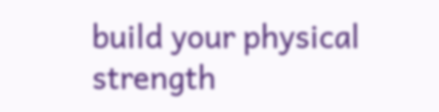build your physical strength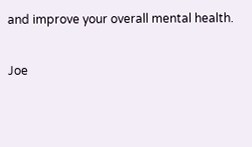and improve your overall mental health.

Joe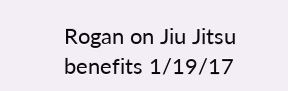Rogan on Jiu Jitsu benefits 1/19/17